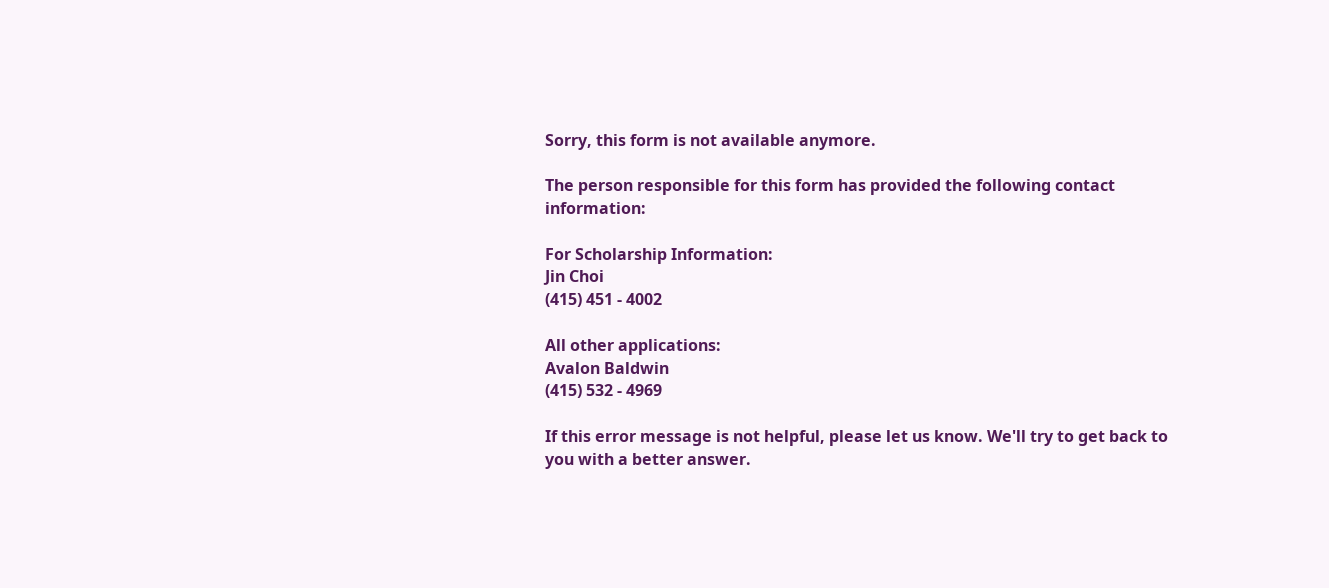Sorry, this form is not available anymore.

The person responsible for this form has provided the following contact information:

For Scholarship Information:
Jin Choi
(415) 451 - 4002

All other applications:
Avalon Baldwin
(415) 532 - 4969

If this error message is not helpful, please let us know. We'll try to get back to you with a better answer.